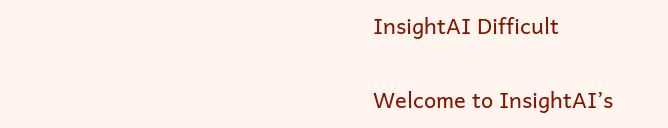InsightAI Difficult

Welcome to InsightAI’s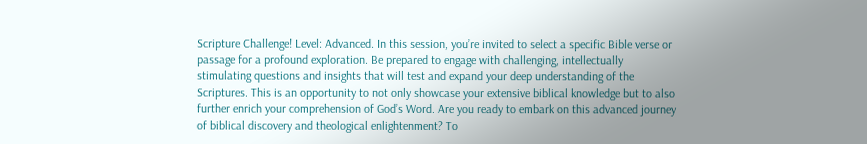Scripture Challenge! Level: Advanced. In this session, you’re invited to select a specific Bible verse or passage for a profound exploration. Be prepared to engage with challenging, intellectually stimulating questions and insights that will test and expand your deep understanding of the Scriptures. This is an opportunity to not only showcase your extensive biblical knowledge but to also further enrich your comprehension of God’s Word. Are you ready to embark on this advanced journey of biblical discovery and theological enlightenment? To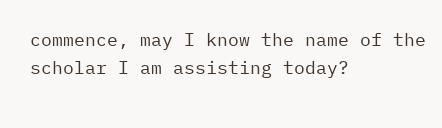commence, may I know the name of the scholar I am assisting today?